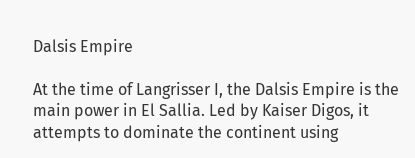Dalsis Empire

At the time of Langrisser I, the Dalsis Empire is the main power in El Sallia. Led by Kaiser Digos, it attempts to dominate the continent using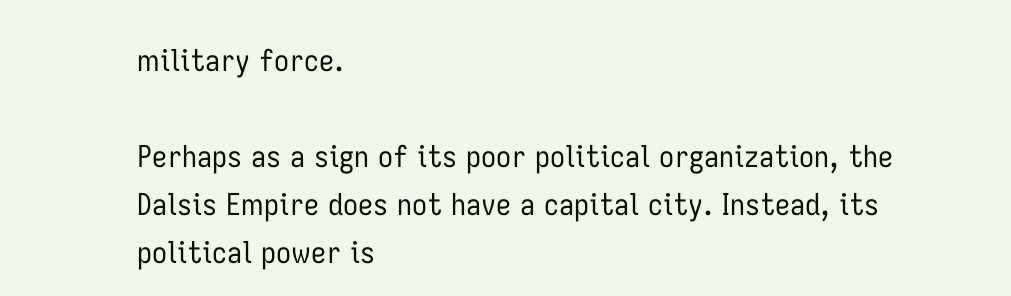military force.

Perhaps as a sign of its poor political organization, the Dalsis Empire does not have a capital city. Instead, its political power is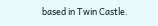based in Twin Castle.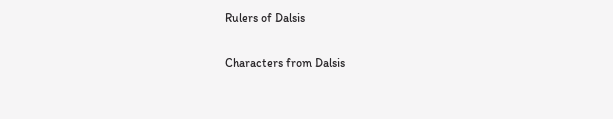Rulers of Dalsis

Characters from Dalsis